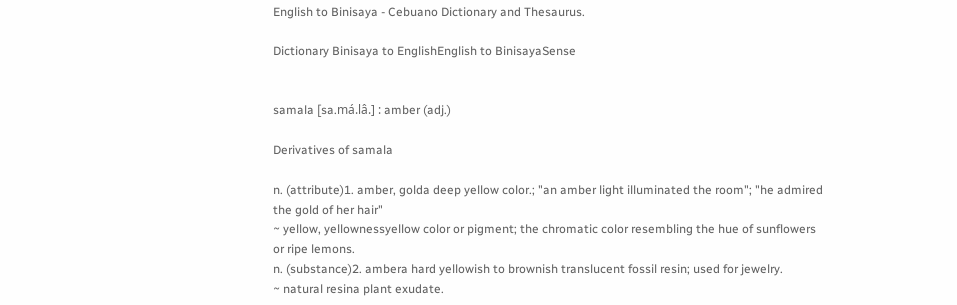English to Binisaya - Cebuano Dictionary and Thesaurus.

Dictionary Binisaya to EnglishEnglish to BinisayaSense


samala [sa.má.lâ.] : amber (adj.)

Derivatives of samala

n. (attribute)1. amber, golda deep yellow color.; "an amber light illuminated the room"; "he admired the gold of her hair"
~ yellow, yellownessyellow color or pigment; the chromatic color resembling the hue of sunflowers or ripe lemons.
n. (substance)2. ambera hard yellowish to brownish translucent fossil resin; used for jewelry.
~ natural resina plant exudate.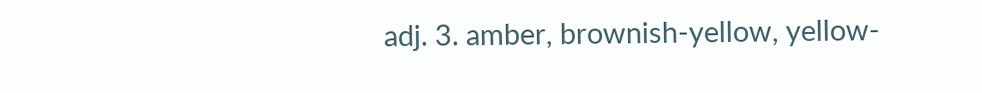adj. 3. amber, brownish-yellow, yellow-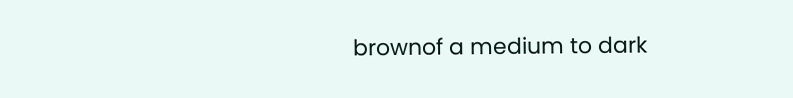brownof a medium to dark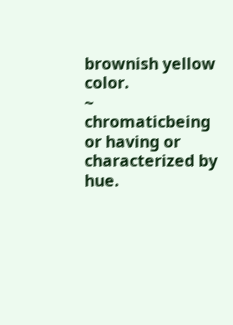brownish yellow color.
~ chromaticbeing or having or characterized by hue.